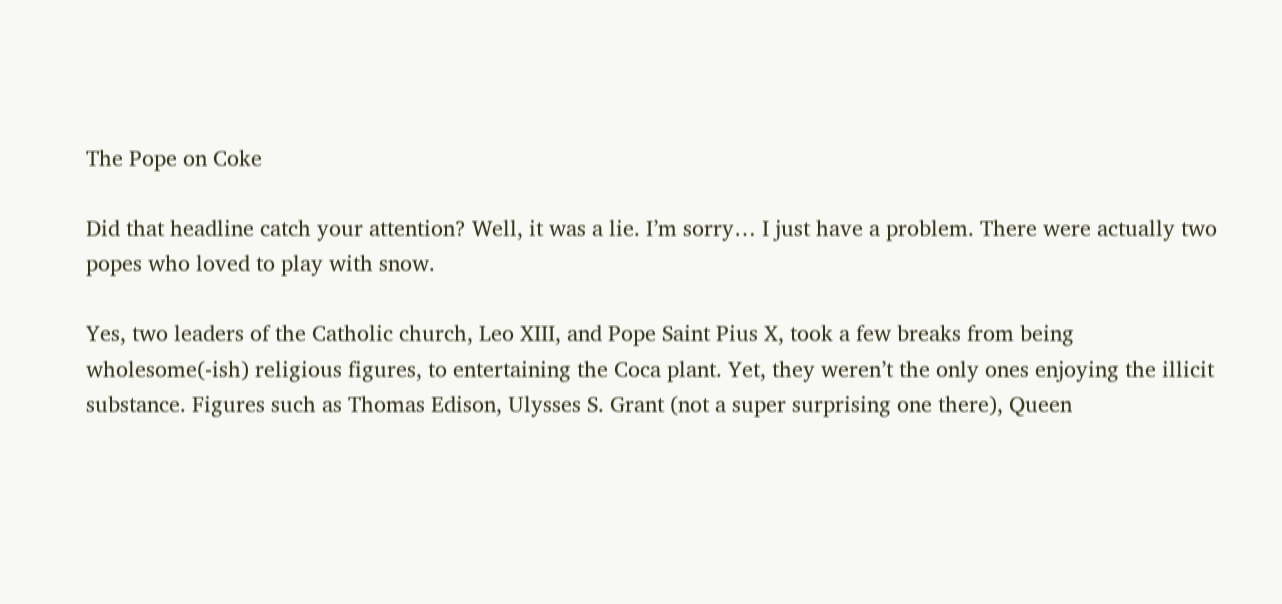The Pope on Coke

Did that headline catch your attention? Well, it was a lie. I’m sorry… I just have a problem. There were actually two popes who loved to play with snow.

Yes, two leaders of the Catholic church, Leo XIII, and Pope Saint Pius X, took a few breaks from being wholesome(-ish) religious figures, to entertaining the Coca plant. Yet, they weren’t the only ones enjoying the illicit substance. Figures such as Thomas Edison, Ulysses S. Grant (not a super surprising one there), Queen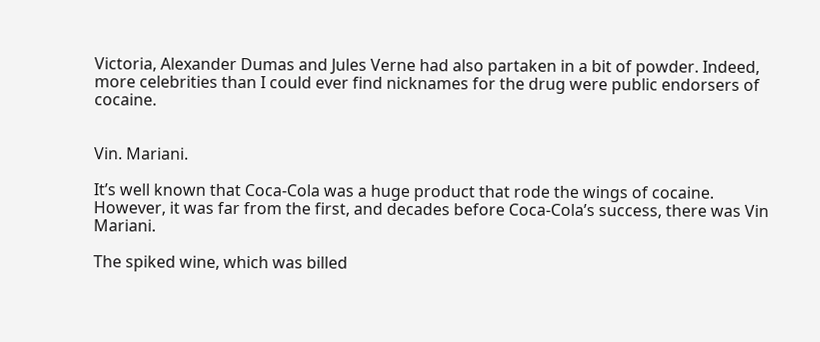Victoria, Alexander Dumas and Jules Verne had also partaken in a bit of powder. Indeed, more celebrities than I could ever find nicknames for the drug were public endorsers of cocaine.


Vin. Mariani.

It’s well known that Coca-Cola was a huge product that rode the wings of cocaine. However, it was far from the first, and decades before Coca-Cola’s success, there was Vin Mariani.

The spiked wine, which was billed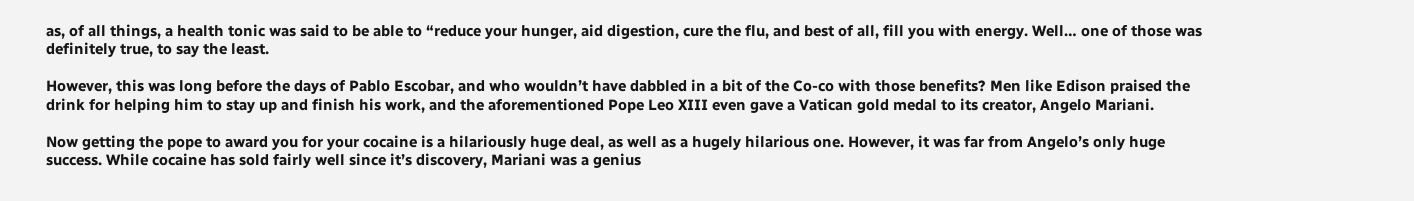as, of all things, a health tonic was said to be able to “reduce your hunger, aid digestion, cure the flu, and best of all, fill you with energy. Well… one of those was definitely true, to say the least.

However, this was long before the days of Pablo Escobar, and who wouldn’t have dabbled in a bit of the Co-co with those benefits? Men like Edison praised the drink for helping him to stay up and finish his work, and the aforementioned Pope Leo XIII even gave a Vatican gold medal to its creator, Angelo Mariani.

Now getting the pope to award you for your cocaine is a hilariously huge deal, as well as a hugely hilarious one. However, it was far from Angelo’s only huge success. While cocaine has sold fairly well since it’s discovery, Mariani was a genius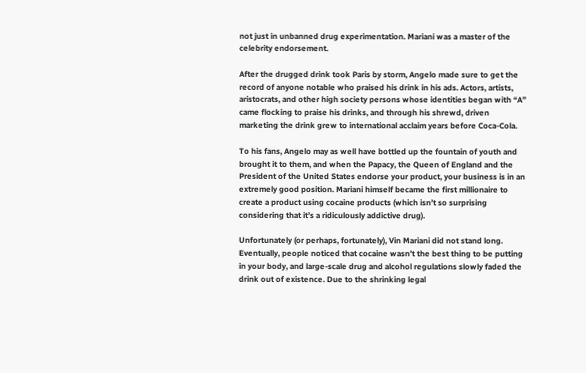not just in unbanned drug experimentation. Mariani was a master of the celebrity endorsement.

After the drugged drink took Paris by storm, Angelo made sure to get the record of anyone notable who praised his drink in his ads. Actors, artists, aristocrats, and other high society persons whose identities began with “A” came flocking to praise his drinks, and through his shrewd, driven marketing the drink grew to international acclaim years before Coca-Cola.

To his fans, Angelo may as well have bottled up the fountain of youth and brought it to them, and when the Papacy, the Queen of England and the President of the United States endorse your product, your business is in an extremely good position. Mariani himself became the first millionaire to create a product using cocaine products (which isn’t so surprising considering that it’s a ridiculously addictive drug).

Unfortunately (or perhaps, fortunately), Vin Mariani did not stand long. Eventually, people noticed that cocaine wasn’t the best thing to be putting in your body, and large-scale drug and alcohol regulations slowly faded the drink out of existence. Due to the shrinking legal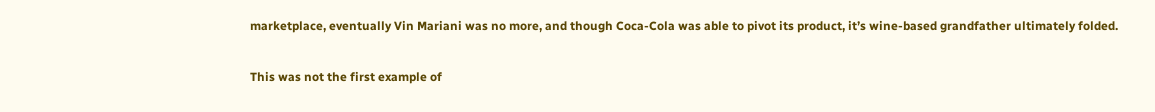marketplace, eventually Vin Mariani was no more, and though Coca-Cola was able to pivot its product, it’s wine-based grandfather ultimately folded.

This was not the first example of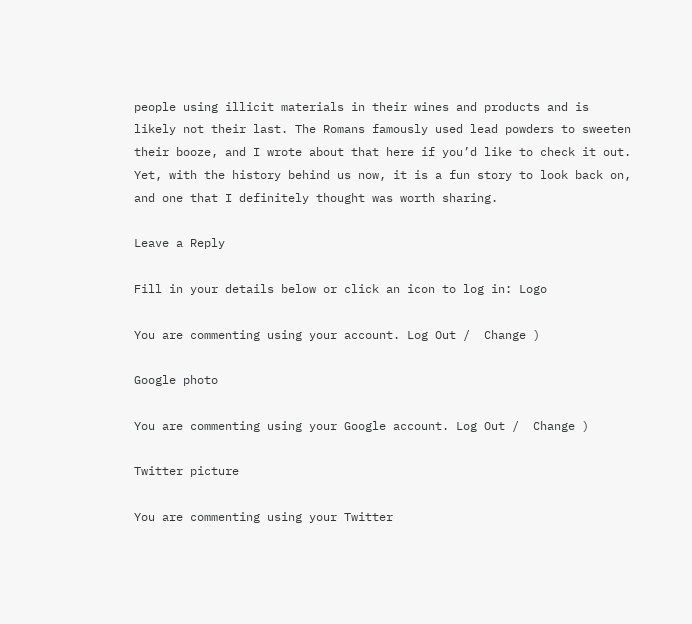people using illicit materials in their wines and products and is likely not their last. The Romans famously used lead powders to sweeten their booze, and I wrote about that here if you’d like to check it out. Yet, with the history behind us now, it is a fun story to look back on, and one that I definitely thought was worth sharing.

Leave a Reply

Fill in your details below or click an icon to log in: Logo

You are commenting using your account. Log Out /  Change )

Google photo

You are commenting using your Google account. Log Out /  Change )

Twitter picture

You are commenting using your Twitter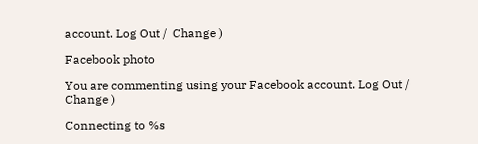account. Log Out /  Change )

Facebook photo

You are commenting using your Facebook account. Log Out /  Change )

Connecting to %s